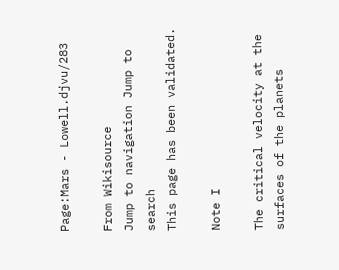Page:Mars - Lowell.djvu/283

From Wikisource
Jump to navigation Jump to search
This page has been validated.

Note I

The critical velocity at the surfaces of the planets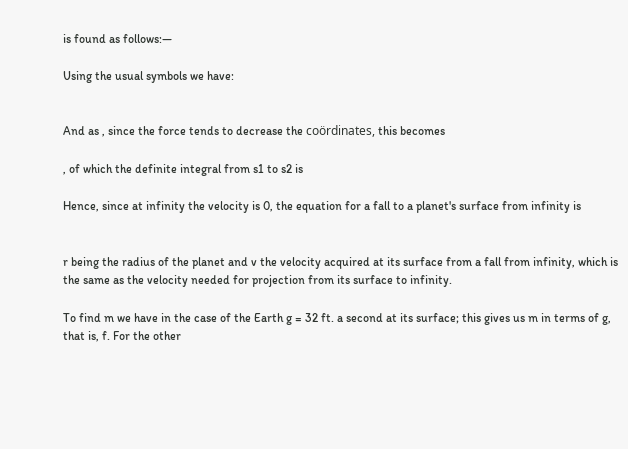is found as follows:—

Using the usual symbols we have:


And as , since the force tends to decrease the coördinates, this becomes

, of which the definite integral from s1 to s2 is

Hence, since at infinity the velocity is 0, the equation for a fall to a planet's surface from infinity is


r being the radius of the planet and v the velocity acquired at its surface from a fall from infinity, which is the same as the velocity needed for projection from its surface to infinity.

To find m we have in the case of the Earth g = 32 ft. a second at its surface; this gives us m in terms of g, that is, f. For the other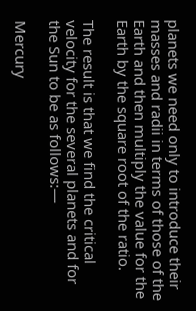planets we need only to introduce their masses and radii in terms of those of the Earth and then multiply the value for the Earth by the square root of the ratio.

The result is that we find the critical velocity for the several planets and for the Sun to be as follows:—

Mercury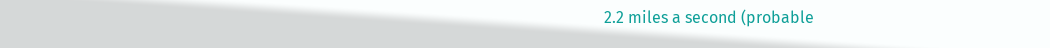2.2 miles a second (probable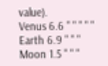value).
Venus 6.6 " " " " "
Earth 6.9 " " "
Moon 1.5 " " "